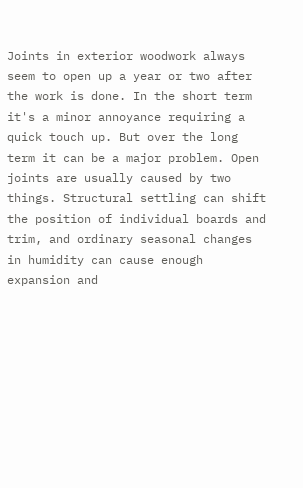Joints in exterior woodwork always seem to open up a year or two after the work is done. In the short term it's a minor annoyance requiring a quick touch up. But over the long term it can be a major problem. Open joints are usually caused by two things. Structural settling can shift the position of individual boards and trim, and ordinary seasonal changes in humidity can cause enough expansion and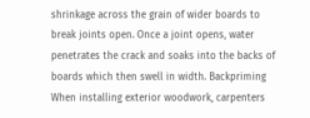shrinkage across the grain of wider boards to break joints open. Once a joint opens, water penetrates the crack and soaks into the backs of boards which then swell in width. Backpriming When installing exterior woodwork, carpenters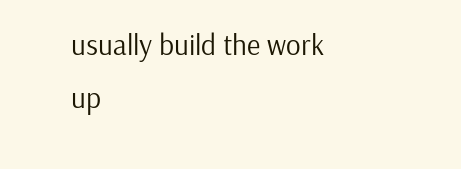usually build the work up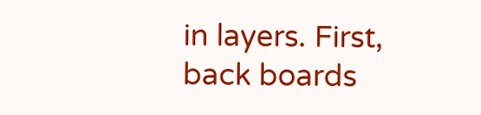in layers. First, back boards